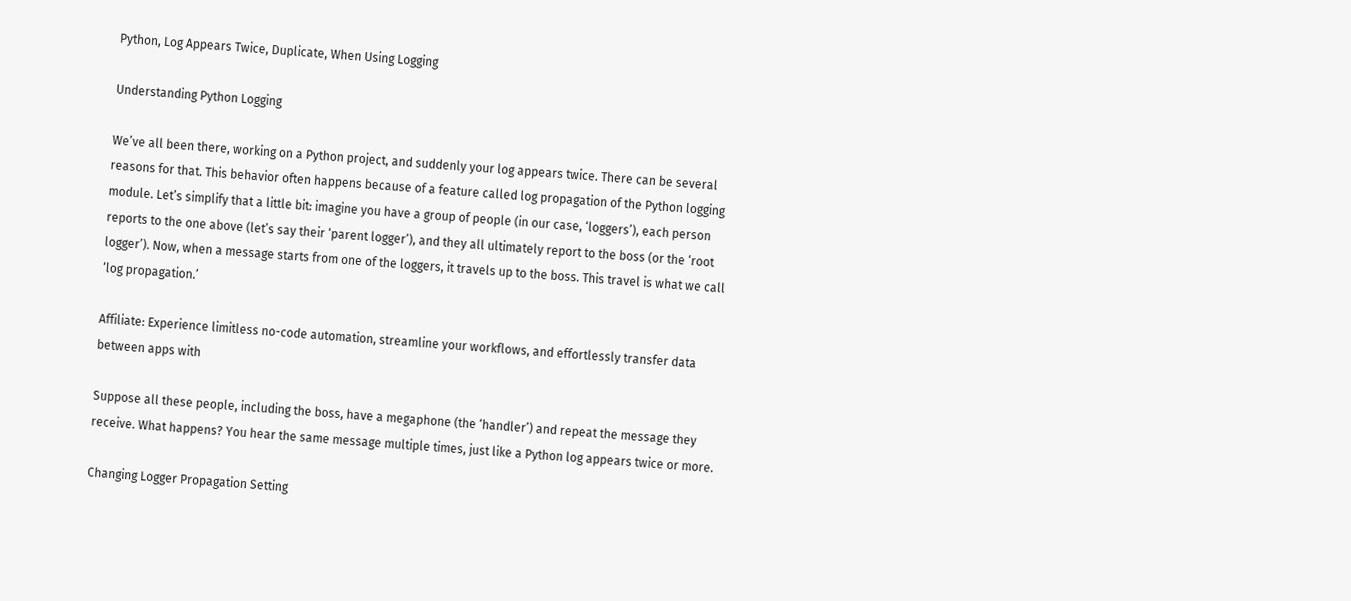Python, Log Appears Twice, Duplicate, When Using Logging

Understanding Python Logging

We’ve all been there, working on a Python project, and suddenly your log appears twice. There can be several reasons for that. This behavior often happens because of a feature called log propagation of the Python logging module. Let’s simplify that a little bit: imagine you have a group of people (in our case, ‘loggers’), each person reports to the one above (let’s say their ‘parent logger’), and they all ultimately report to the boss (or the ‘root logger’). Now, when a message starts from one of the loggers, it travels up to the boss. This travel is what we call ‘log propagation.’

Affiliate: Experience limitless no-code automation, streamline your workflows, and effortlessly transfer data between apps with

Suppose all these people, including the boss, have a megaphone (the ‘handler’) and repeat the message they receive. What happens? You hear the same message multiple times, just like a Python log appears twice or more.

Changing Logger Propagation Setting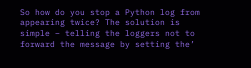So how do you stop a Python log from appearing twice? The solution is simple – telling the loggers not to forward the message by setting the’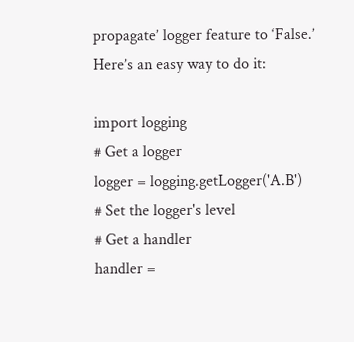propagate’ logger feature to ‘False.’
Here’s an easy way to do it:

import logging
# Get a logger
logger = logging.getLogger('A.B')
# Set the logger's level
# Get a handler
handler =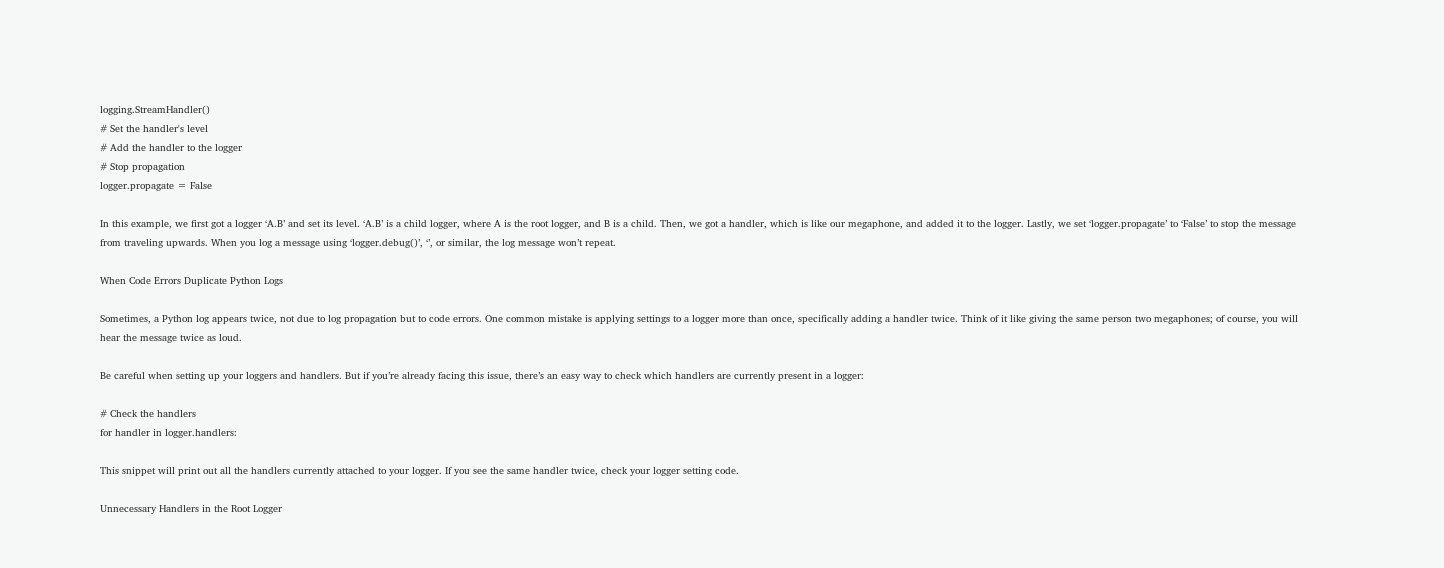logging.StreamHandler()
# Set the handler's level
# Add the handler to the logger
# Stop propagation
logger.propagate = False

In this example, we first got a logger ‘A.B’ and set its level. ‘A.B’ is a child logger, where A is the root logger, and B is a child. Then, we got a handler, which is like our megaphone, and added it to the logger. Lastly, we set ‘logger.propagate’ to ‘False’ to stop the message from traveling upwards. When you log a message using ‘logger.debug()’, ‘’, or similar, the log message won’t repeat.

When Code Errors Duplicate Python Logs

Sometimes, a Python log appears twice, not due to log propagation but to code errors. One common mistake is applying settings to a logger more than once, specifically adding a handler twice. Think of it like giving the same person two megaphones; of course, you will hear the message twice as loud.

Be careful when setting up your loggers and handlers. But if you’re already facing this issue, there’s an easy way to check which handlers are currently present in a logger:

# Check the handlers
for handler in logger.handlers:

This snippet will print out all the handlers currently attached to your logger. If you see the same handler twice, check your logger setting code.

Unnecessary Handlers in the Root Logger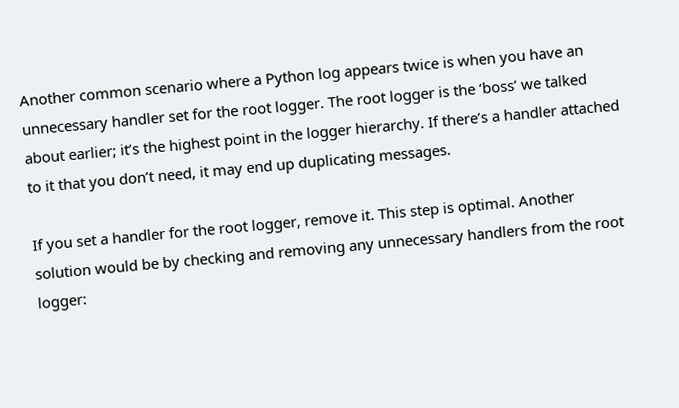Another common scenario where a Python log appears twice is when you have an unnecessary handler set for the root logger. The root logger is the ‘boss’ we talked about earlier; it’s the highest point in the logger hierarchy. If there’s a handler attached to it that you don’t need, it may end up duplicating messages.

If you set a handler for the root logger, remove it. This step is optimal. Another solution would be by checking and removing any unnecessary handlers from the root logger: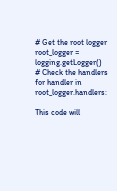# Get the root logger
root_logger = logging.getLogger()
# Check the handlers
for handler in root_logger.handlers:

This code will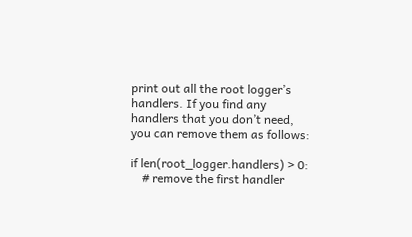print out all the root logger’s handlers. If you find any handlers that you don’t need, you can remove them as follows:

if len(root_logger.handlers) > 0:
    # remove the first handler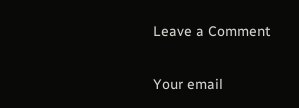Leave a Comment

Your email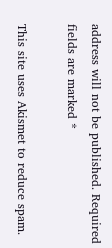address will not be published. Required fields are marked *

This site uses Akismet to reduce spam.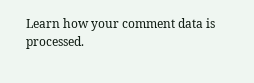Learn how your comment data is processed.